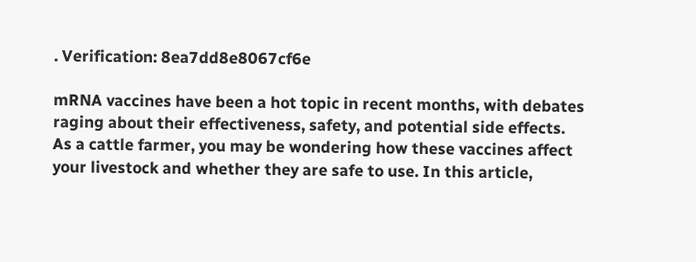. Verification: 8ea7dd8e8067cf6e

mRNA vaccines have been a hot topic in recent months, with debates raging about their effectiveness, safety, and potential side effects. As a cattle farmer, you may be wondering how these vaccines affect your livestock and whether they are safe to use. In this article,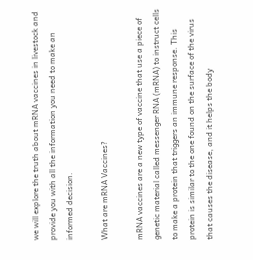we will explore the truth about mRNA vaccines in livestock and provide you with all the information you need to make an informed decision.

What are mRNA Vaccines?

mRNA vaccines are a new type of vaccine that use a piece of genetic material called messenger RNA (mRNA) to instruct cells to make a protein that triggers an immune response. This protein is similar to the one found on the surface of the virus that causes the disease, and it helps the body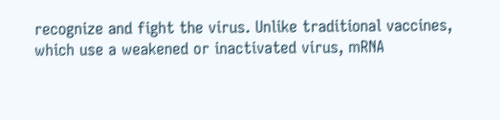recognize and fight the virus. Unlike traditional vaccines, which use a weakened or inactivated virus, mRNA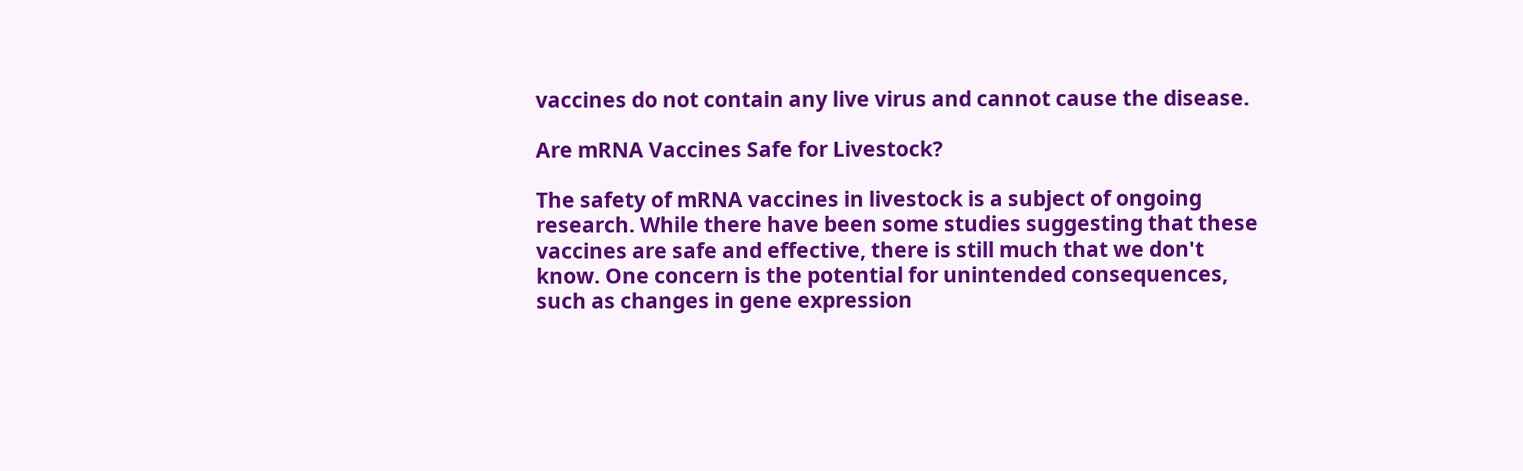vaccines do not contain any live virus and cannot cause the disease.

Are mRNA Vaccines Safe for Livestock?

The safety of mRNA vaccines in livestock is a subject of ongoing research. While there have been some studies suggesting that these vaccines are safe and effective, there is still much that we don't know. One concern is the potential for unintended consequences, such as changes in gene expression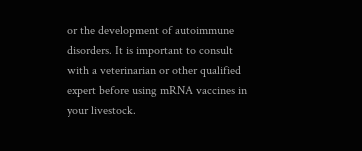or the development of autoimmune disorders. It is important to consult with a veterinarian or other qualified expert before using mRNA vaccines in your livestock.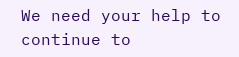We need your help to continue to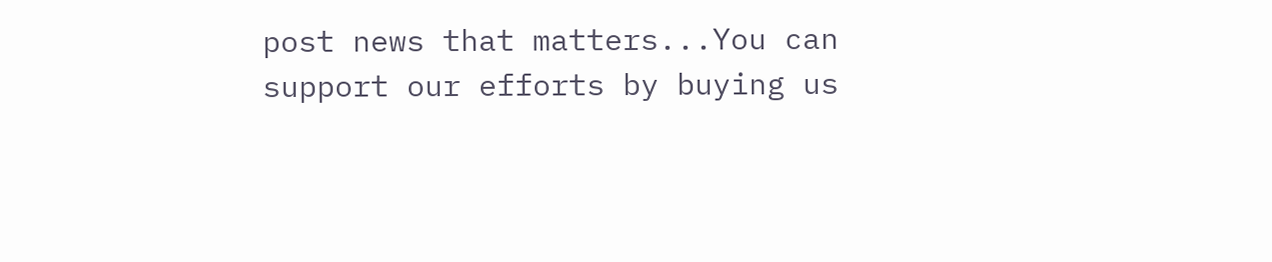post news that matters...You can support our efforts by buying us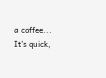a coffee... It’s quick,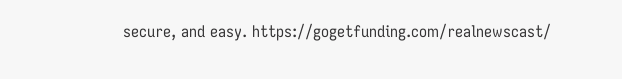secure, and easy. https://gogetfunding.com/realnewscast/